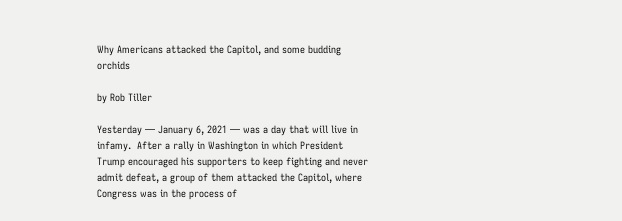Why Americans attacked the Capitol, and some budding orchids

by Rob Tiller

Yesterday — January 6, 2021 — was a day that will live in infamy.  After a rally in Washington in which President Trump encouraged his supporters to keep fighting and never admit defeat, a group of them attacked the Capitol, where Congress was in the process of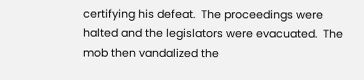certifying his defeat.  The proceedings were halted and the legislators were evacuated.  The mob then vandalized the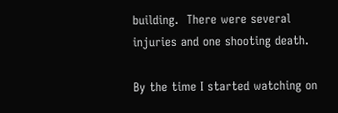building.  There were several injuries and one shooting death.

By the time I started watching on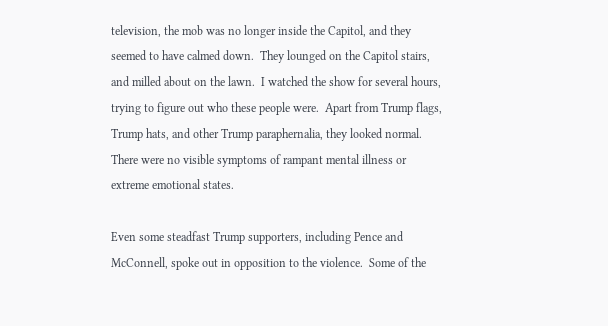television, the mob was no longer inside the Capitol, and they seemed to have calmed down.  They lounged on the Capitol stairs, and milled about on the lawn.  I watched the show for several hours, trying to figure out who these people were.  Apart from Trump flags, Trump hats, and other Trump paraphernalia, they looked normal.  There were no visible symptoms of rampant mental illness or extreme emotional states.

Even some steadfast Trump supporters, including Pence and McConnell, spoke out in opposition to the violence.  Some of the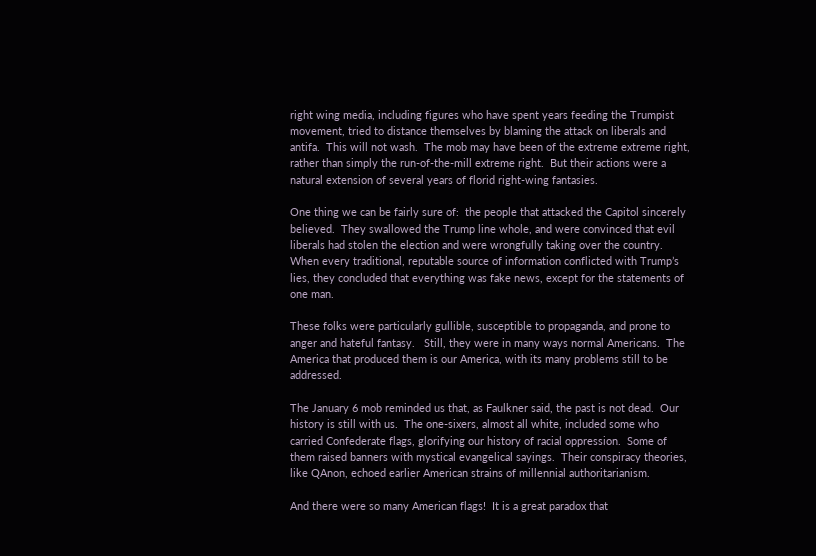right wing media, including figures who have spent years feeding the Trumpist movement, tried to distance themselves by blaming the attack on liberals and antifa.  This will not wash.  The mob may have been of the extreme extreme right, rather than simply the run-of-the-mill extreme right.  But their actions were a natural extension of several years of florid right-wing fantasies.

One thing we can be fairly sure of:  the people that attacked the Capitol sincerely believed.  They swallowed the Trump line whole, and were convinced that evil liberals had stolen the election and were wrongfully taking over the country.  When every traditional, reputable source of information conflicted with Trump’s lies, they concluded that everything was fake news, except for the statements of one man.

These folks were particularly gullible, susceptible to propaganda, and prone to anger and hateful fantasy.   Still, they were in many ways normal Americans.  The America that produced them is our America, with its many problems still to be addressed.

The January 6 mob reminded us that, as Faulkner said, the past is not dead.  Our history is still with us.  The one-sixers, almost all white, included some who carried Confederate flags, glorifying our history of racial oppression.  Some of them raised banners with mystical evangelical sayings.  Their conspiracy theories, like QAnon, echoed earlier American strains of millennial authoritarianism.

And there were so many American flags!  It is a great paradox that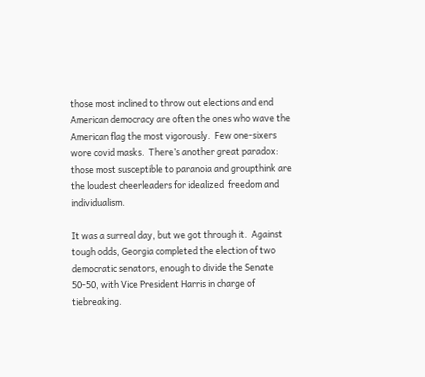those most inclined to throw out elections and end American democracy are often the ones who wave the American flag the most vigorously.  Few one-sixers wore covid masks.  There’s another great paradox:  those most susceptible to paranoia and groupthink are the loudest cheerleaders for idealized  freedom and individualism.

It was a surreal day, but we got through it.  Against tough odds, Georgia completed the election of two democratic senators, enough to divide the Senate 50-50, with Vice President Harris in charge of tiebreaking.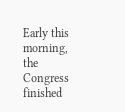Early this morning, the Congress finished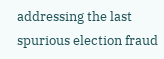addressing the last spurious election fraud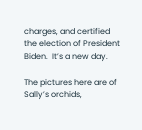charges, and certified the election of President Biden.  It’s a new day.

The pictures here are of Sally’s orchids,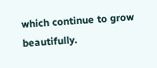which continue to grow beautifully.